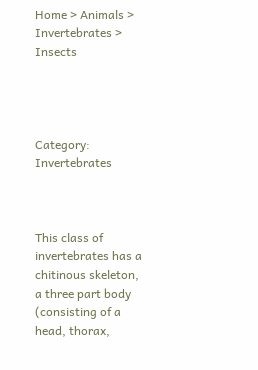Home > Animals > Invertebrates > Insects




Category: Invertebrates



This class of invertebrates has a chitinous skeleton, a three part body (consisting of a head, thorax,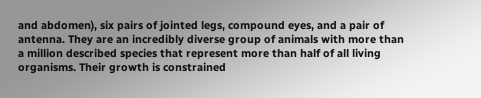and abdomen), six pairs of jointed legs, compound eyes, and a pair of antenna. They are an incredibly diverse group of animals with more than a million described species that represent more than half of all living organisms. Their growth is constrained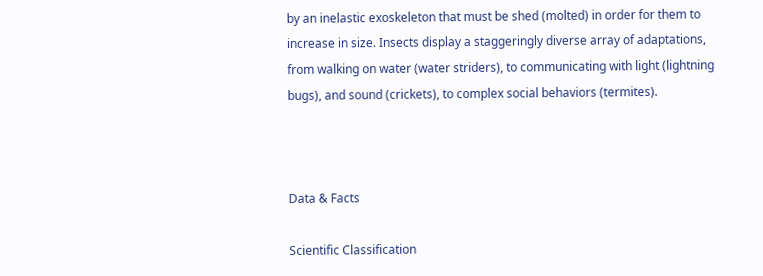by an inelastic exoskeleton that must be shed (molted) in order for them to increase in size. Insects display a staggeringly diverse array of adaptations, from walking on water (water striders), to communicating with light (lightning bugs), and sound (crickets), to complex social behaviors (termites).



Data & Facts

Scientific Classification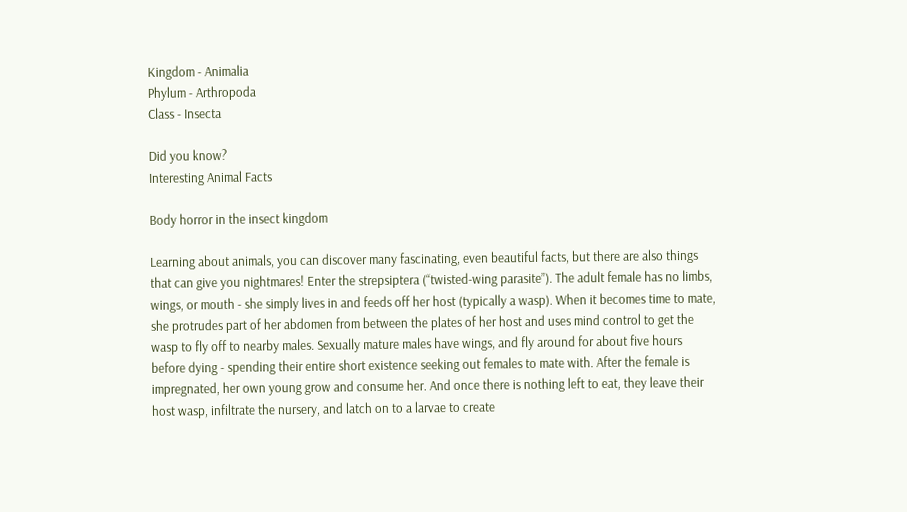Kingdom - Animalia
Phylum - Arthropoda
Class - Insecta

Did you know?
Interesting Animal Facts

Body horror in the insect kingdom

Learning about animals, you can discover many fascinating, even beautiful facts, but there are also things that can give you nightmares! Enter the strepsiptera (“twisted-wing parasite”). The adult female has no limbs, wings, or mouth - she simply lives in and feeds off her host (typically a wasp). When it becomes time to mate, she protrudes part of her abdomen from between the plates of her host and uses mind control to get the wasp to fly off to nearby males. Sexually mature males have wings, and fly around for about five hours before dying - spending their entire short existence seeking out females to mate with. After the female is impregnated, her own young grow and consume her. And once there is nothing left to eat, they leave their host wasp, infiltrate the nursery, and latch on to a larvae to create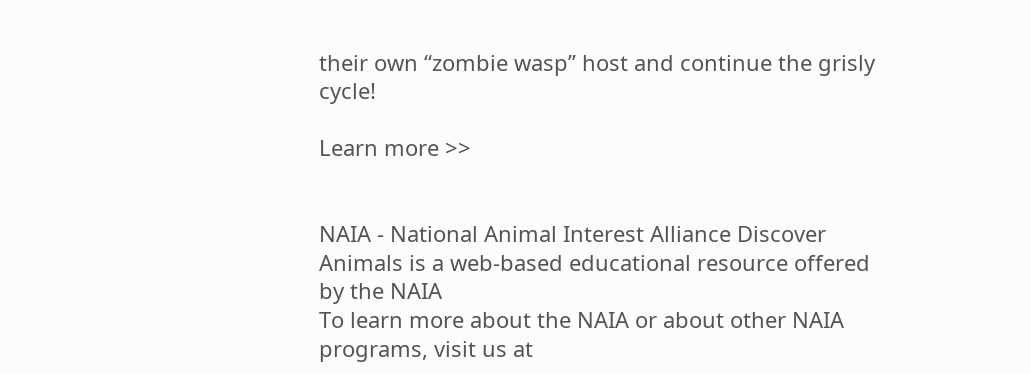their own “zombie wasp” host and continue the grisly cycle!

Learn more >>


NAIA - National Animal Interest Alliance Discover Animals is a web-based educational resource offered by the NAIA
To learn more about the NAIA or about other NAIA programs, visit us at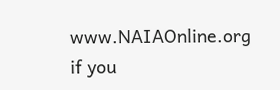www.NAIAOnline.org
if you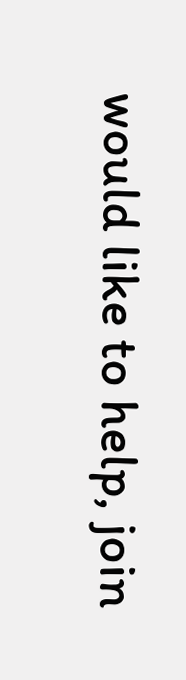would like to help, join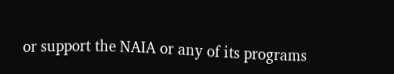or support the NAIA or any of its programs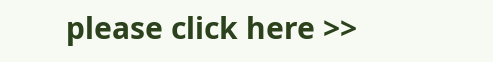please click here >>